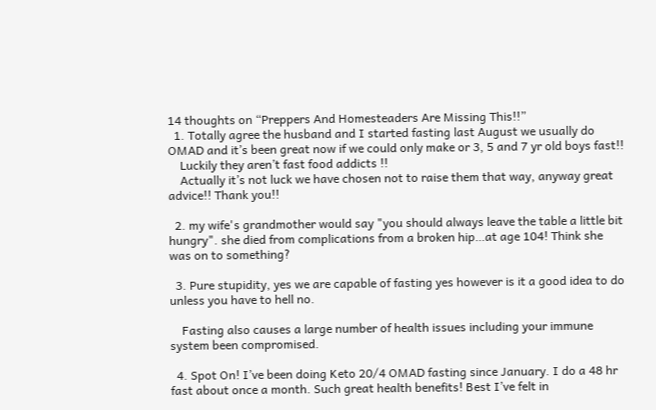14 thoughts on “Preppers And Homesteaders Are Missing This!!”
  1. Totally agree the husband and I started fasting last August we usually do OMAD and it’s been great now if we could only make or 3, 5 and 7 yr old boys fast!!
    Luckily they aren’t fast food addicts !!
    Actually it’s not luck we have chosen not to raise them that way, anyway great advice!! Thank you!!

  2. my wife's grandmother would say "you should always leave the table a little bit hungry". she died from complications from a broken hip…at age 104! Think she was on to something?

  3. Pure stupidity, yes we are capable of fasting yes however is it a good idea to do unless you have to hell no.

    Fasting also causes a large number of health issues including your immune system been compromised.

  4. Spot On! I’ve been doing Keto 20/4 OMAD fasting since January. I do a 48 hr fast about once a month. Such great health benefits! Best I’ve felt in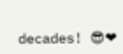decades! 😎❤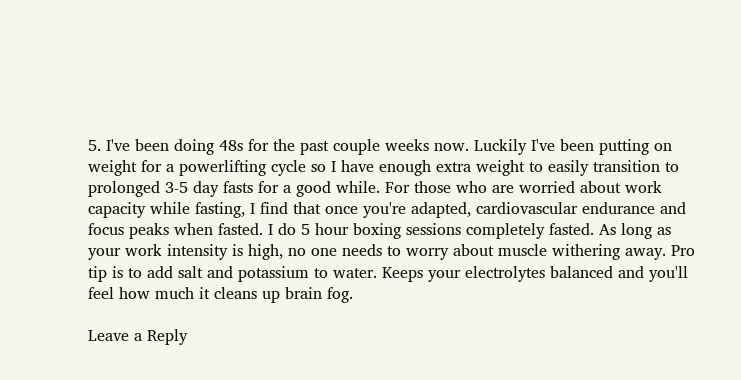5. I've been doing 48s for the past couple weeks now. Luckily I've been putting on weight for a powerlifting cycle so I have enough extra weight to easily transition to prolonged 3-5 day fasts for a good while. For those who are worried about work capacity while fasting, I find that once you're adapted, cardiovascular endurance and focus peaks when fasted. I do 5 hour boxing sessions completely fasted. As long as your work intensity is high, no one needs to worry about muscle withering away. Pro tip is to add salt and potassium to water. Keeps your electrolytes balanced and you'll feel how much it cleans up brain fog.

Leave a Reply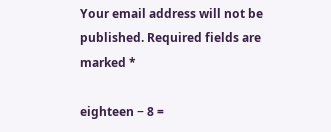Your email address will not be published. Required fields are marked *

eighteen − 8 =